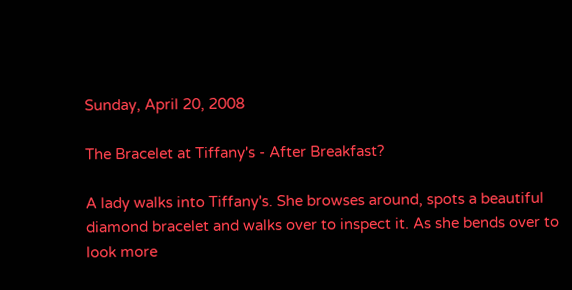Sunday, April 20, 2008

The Bracelet at Tiffany's - After Breakfast?

A lady walks into Tiffany's. She browses around, spots a beautiful
diamond bracelet and walks over to inspect it. As she bends over to
look more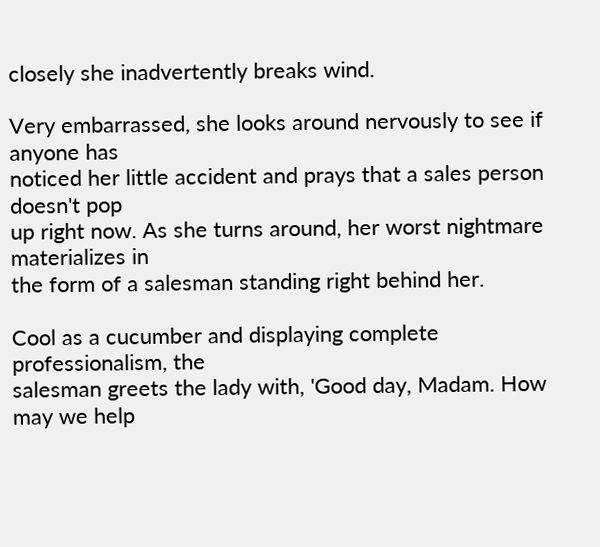closely she inadvertently breaks wind.

Very embarrassed, she looks around nervously to see if anyone has
noticed her little accident and prays that a sales person doesn't pop
up right now. As she turns around, her worst nightmare materializes in
the form of a salesman standing right behind her.

Cool as a cucumber and displaying complete professionalism, the
salesman greets the lady with, 'Good day, Madam. How may we help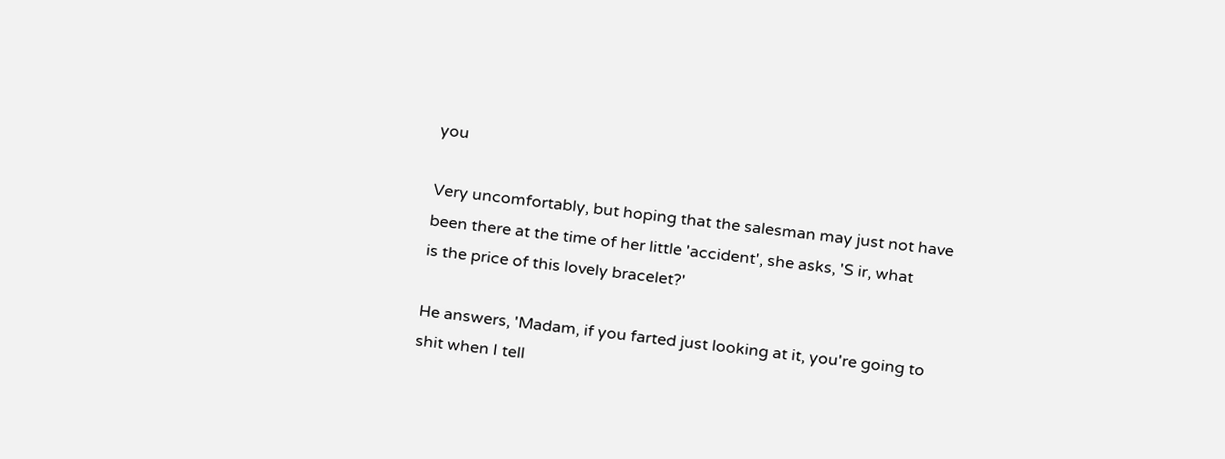you

Very uncomfortably, but hoping that the salesman may just not have
been there at the time of her little 'accident', she asks, 'S ir, what
is the price of this lovely bracelet?'

He answers, 'Madam, if you farted just looking at it, you're going to
shit when I tell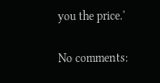you the price.'

No comments: